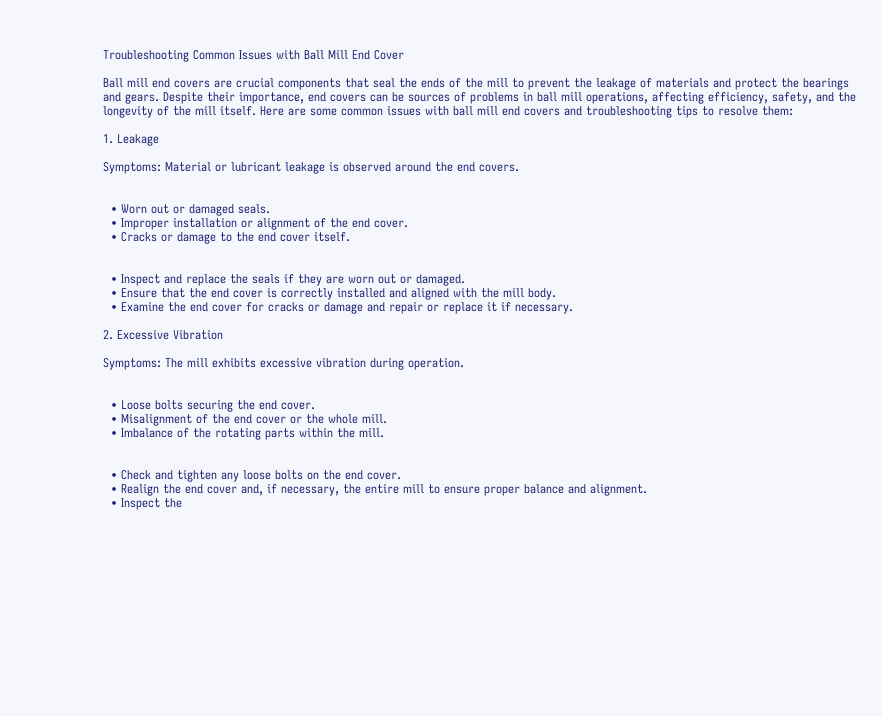Troubleshooting Common Issues with Ball Mill End Cover

Ball mill end covers are crucial components that seal the ends of the mill to prevent the leakage of materials and protect the bearings and gears. Despite their importance, end covers can be sources of problems in ball mill operations, affecting efficiency, safety, and the longevity of the mill itself. Here are some common issues with ball mill end covers and troubleshooting tips to resolve them:

1. Leakage

Symptoms: Material or lubricant leakage is observed around the end covers.


  • Worn out or damaged seals.
  • Improper installation or alignment of the end cover.
  • Cracks or damage to the end cover itself.


  • Inspect and replace the seals if they are worn out or damaged.
  • Ensure that the end cover is correctly installed and aligned with the mill body.
  • Examine the end cover for cracks or damage and repair or replace it if necessary.

2. Excessive Vibration

Symptoms: The mill exhibits excessive vibration during operation.


  • Loose bolts securing the end cover.
  • Misalignment of the end cover or the whole mill.
  • Imbalance of the rotating parts within the mill.


  • Check and tighten any loose bolts on the end cover.
  • Realign the end cover and, if necessary, the entire mill to ensure proper balance and alignment.
  • Inspect the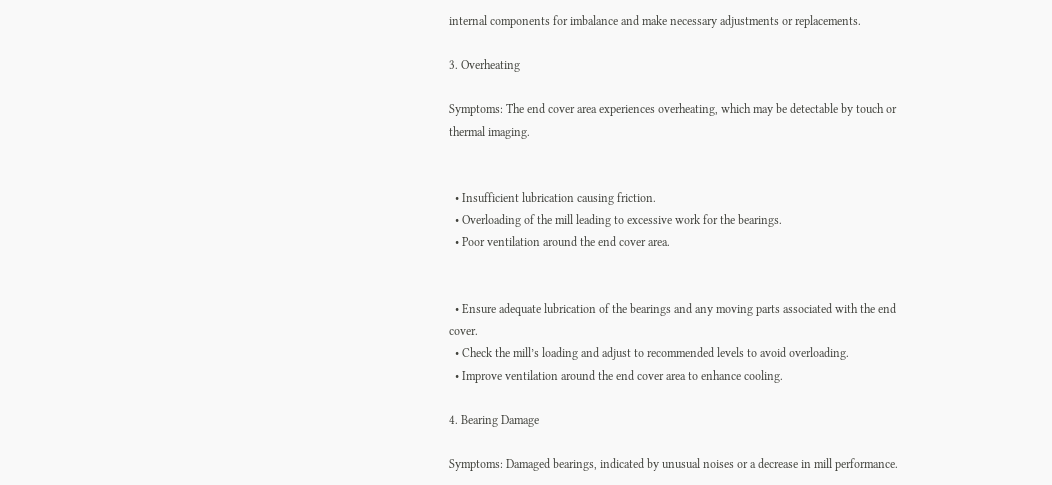internal components for imbalance and make necessary adjustments or replacements.

3. Overheating

Symptoms: The end cover area experiences overheating, which may be detectable by touch or thermal imaging.


  • Insufficient lubrication causing friction.
  • Overloading of the mill leading to excessive work for the bearings.
  • Poor ventilation around the end cover area.


  • Ensure adequate lubrication of the bearings and any moving parts associated with the end cover.
  • Check the mill’s loading and adjust to recommended levels to avoid overloading.
  • Improve ventilation around the end cover area to enhance cooling.

4. Bearing Damage

Symptoms: Damaged bearings, indicated by unusual noises or a decrease in mill performance.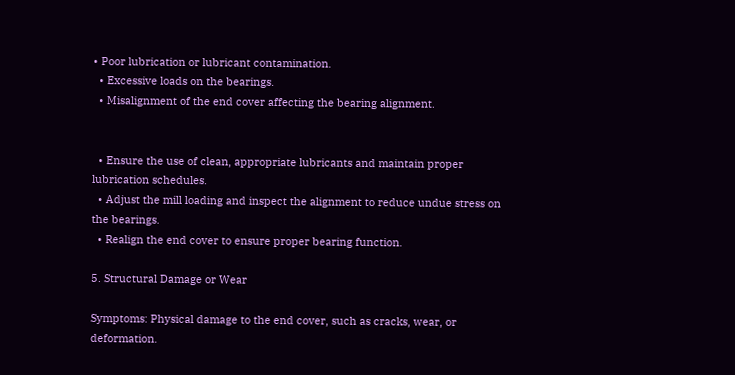• Poor lubrication or lubricant contamination.
  • Excessive loads on the bearings.
  • Misalignment of the end cover affecting the bearing alignment.


  • Ensure the use of clean, appropriate lubricants and maintain proper lubrication schedules.
  • Adjust the mill loading and inspect the alignment to reduce undue stress on the bearings.
  • Realign the end cover to ensure proper bearing function.

5. Structural Damage or Wear

Symptoms: Physical damage to the end cover, such as cracks, wear, or deformation.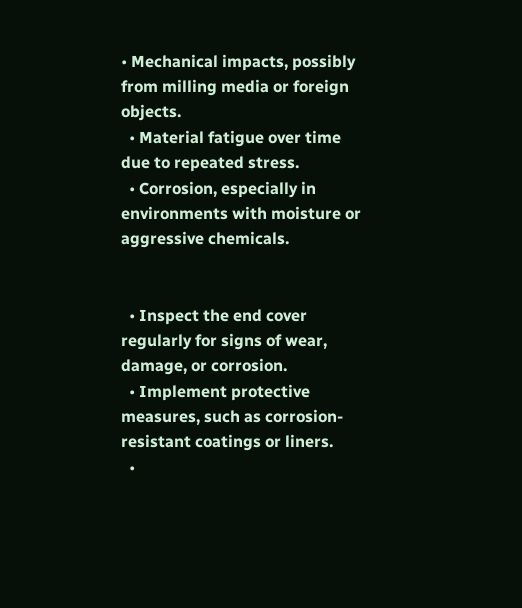• Mechanical impacts, possibly from milling media or foreign objects.
  • Material fatigue over time due to repeated stress.
  • Corrosion, especially in environments with moisture or aggressive chemicals.


  • Inspect the end cover regularly for signs of wear, damage, or corrosion.
  • Implement protective measures, such as corrosion-resistant coatings or liners.
  •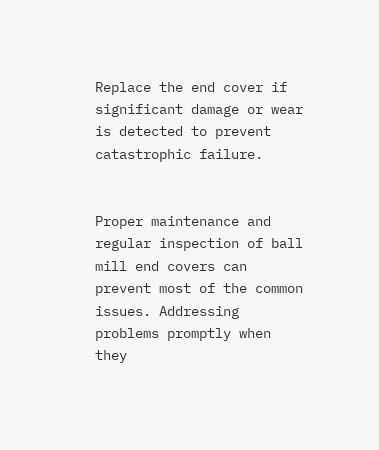Replace the end cover if significant damage or wear is detected to prevent catastrophic failure.


Proper maintenance and regular inspection of ball mill end covers can prevent most of the common issues. Addressing problems promptly when they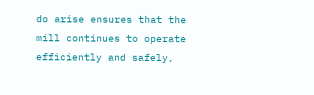do arise ensures that the mill continues to operate efficiently and safely,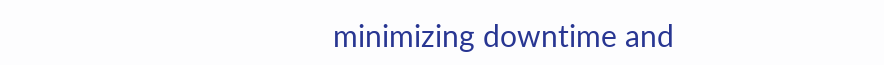minimizing downtime and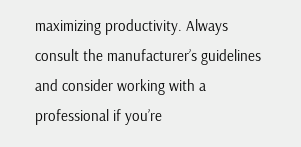maximizing productivity. Always consult the manufacturer’s guidelines and consider working with a professional if you’re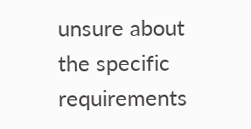unsure about the specific requirements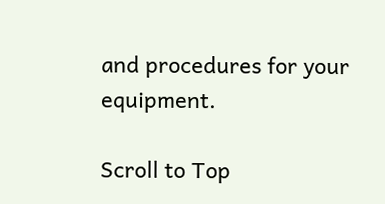and procedures for your equipment.

Scroll to Top